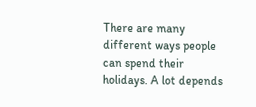There are many different ways people can spend their holidays. A lot depends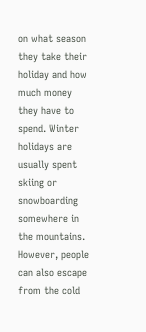on what season they take their holiday and how much money they have to spend. Winter holidays are usually spent skiing or snowboarding somewhere in the mountains. However, people can also escape from the cold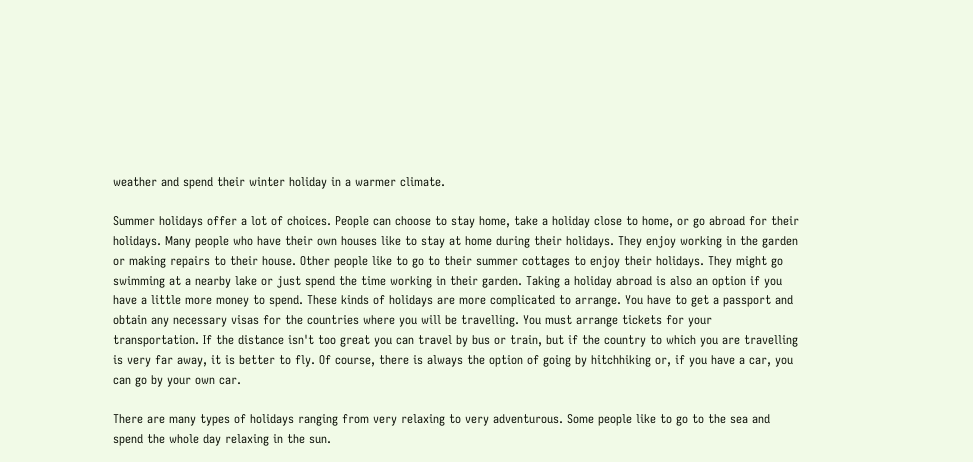weather and spend their winter holiday in a warmer climate.

Summer holidays offer a lot of choices. People can choose to stay home, take a holiday close to home, or go abroad for their holidays. Many people who have their own houses like to stay at home during their holidays. They enjoy working in the garden or making repairs to their house. Other people like to go to their summer cottages to enjoy their holidays. They might go swimming at a nearby lake or just spend the time working in their garden. Taking a holiday abroad is also an option if you have a little more money to spend. These kinds of holidays are more complicated to arrange. You have to get a passport and obtain any necessary visas for the countries where you will be travelling. You must arrange tickets for your transportation. If the distance isn't too great you can travel by bus or train, but if the country to which you are travelling is very far away, it is better to fly. Of course, there is always the option of going by hitchhiking or, if you have a car, you can go by your own car.

There are many types of holidays ranging from very relaxing to very adventurous. Some people like to go to the sea and spend the whole day relaxing in the sun.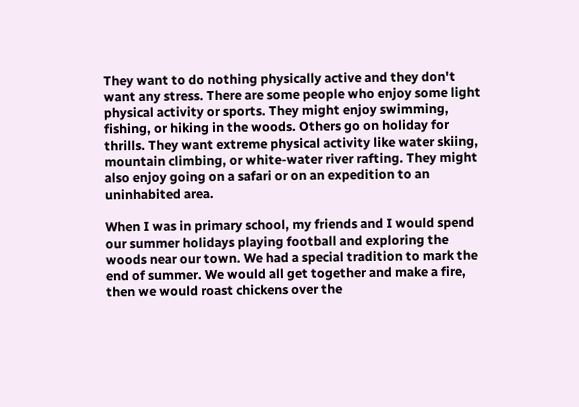They want to do nothing physically active and they don't want any stress. There are some people who enjoy some light physical activity or sports. They might enjoy swimming, fishing, or hiking in the woods. Others go on holiday for thrills. They want extreme physical activity like water skiing, mountain climbing, or white-water river rafting. They might also enjoy going on a safari or on an expedition to an uninhabited area.

When I was in primary school, my friends and I would spend our summer holidays playing football and exploring the woods near our town. We had a special tradition to mark the end of summer. We would all get together and make a fire, then we would roast chickens over the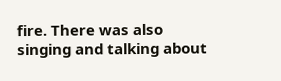fire. There was also singing and talking about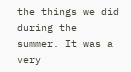the things we did during the summer. It was a very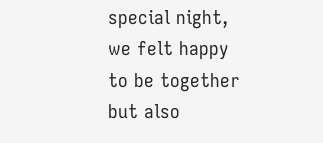special night, we felt happy to be together but also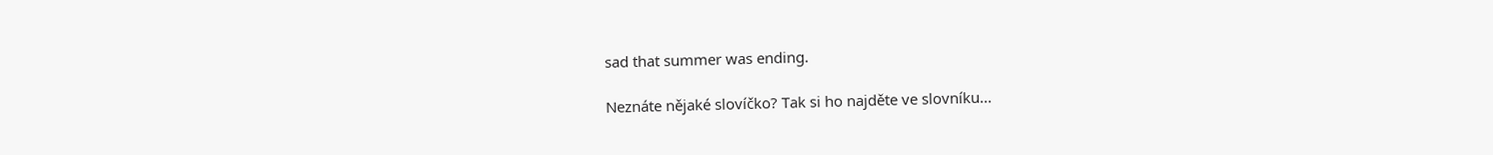sad that summer was ending.

Neznáte nějaké slovíčko? Tak si ho najděte ve slovníku...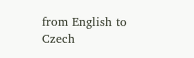from English to Czech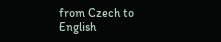from Czech to English